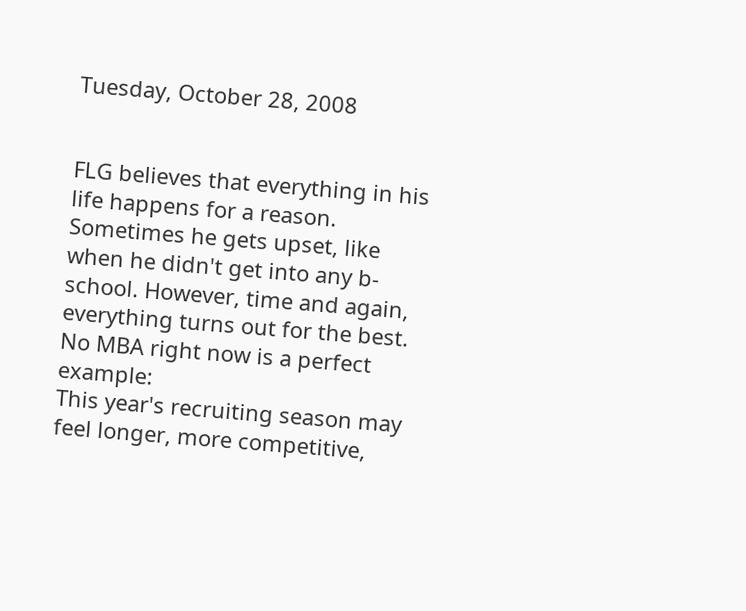Tuesday, October 28, 2008


FLG believes that everything in his life happens for a reason. Sometimes he gets upset, like when he didn't get into any b-school. However, time and again, everything turns out for the best. No MBA right now is a perfect example:
This year's recruiting season may feel longer, more competitive,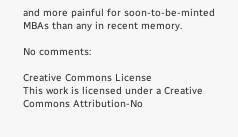and more painful for soon-to-be-minted MBAs than any in recent memory.

No comments:

Creative Commons License
This work is licensed under a Creative Commons Attribution-No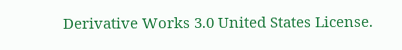Derivative Works 3.0 United States License.